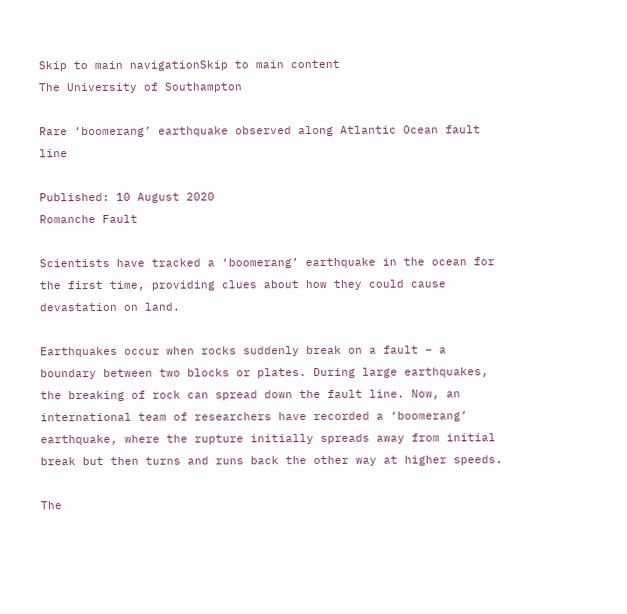Skip to main navigationSkip to main content
The University of Southampton

Rare ‘boomerang’ earthquake observed along Atlantic Ocean fault line

Published: 10 August 2020
Romanche Fault

Scientists have tracked a ‘boomerang’ earthquake in the ocean for the first time, providing clues about how they could cause devastation on land.

Earthquakes occur when rocks suddenly break on a fault – a boundary between two blocks or plates. During large earthquakes, the breaking of rock can spread down the fault line. Now, an international team of researchers have recorded a ‘boomerang’ earthquake, where the rupture initially spreads away from initial break but then turns and runs back the other way at higher speeds.

The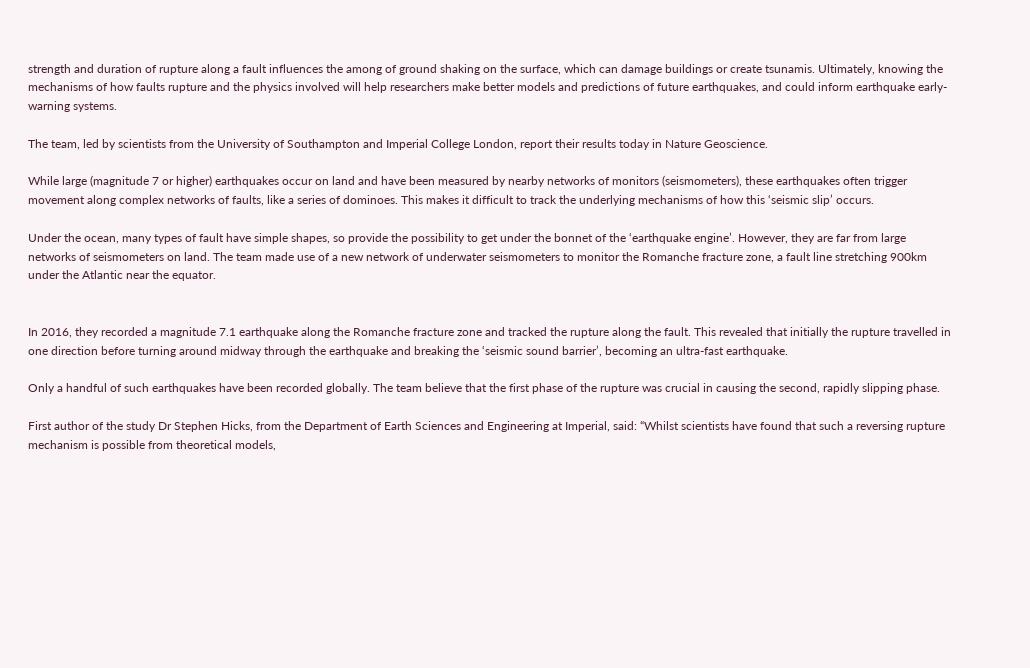strength and duration of rupture along a fault influences the among of ground shaking on the surface, which can damage buildings or create tsunamis. Ultimately, knowing the mechanisms of how faults rupture and the physics involved will help researchers make better models and predictions of future earthquakes, and could inform earthquake early-warning systems.

The team, led by scientists from the University of Southampton and Imperial College London, report their results today in Nature Geoscience.

While large (magnitude 7 or higher) earthquakes occur on land and have been measured by nearby networks of monitors (seismometers), these earthquakes often trigger movement along complex networks of faults, like a series of dominoes. This makes it difficult to track the underlying mechanisms of how this ‘seismic slip’ occurs.

Under the ocean, many types of fault have simple shapes, so provide the possibility to get under the bonnet of the ‘earthquake engine’. However, they are far from large networks of seismometers on land. The team made use of a new network of underwater seismometers to monitor the Romanche fracture zone, a fault line stretching 900km under the Atlantic near the equator.


In 2016, they recorded a magnitude 7.1 earthquake along the Romanche fracture zone and tracked the rupture along the fault. This revealed that initially the rupture travelled in one direction before turning around midway through the earthquake and breaking the ‘seismic sound barrier’, becoming an ultra-fast earthquake.

Only a handful of such earthquakes have been recorded globally. The team believe that the first phase of the rupture was crucial in causing the second, rapidly slipping phase.

First author of the study Dr Stephen Hicks, from the Department of Earth Sciences and Engineering at Imperial, said: “Whilst scientists have found that such a reversing rupture mechanism is possible from theoretical models,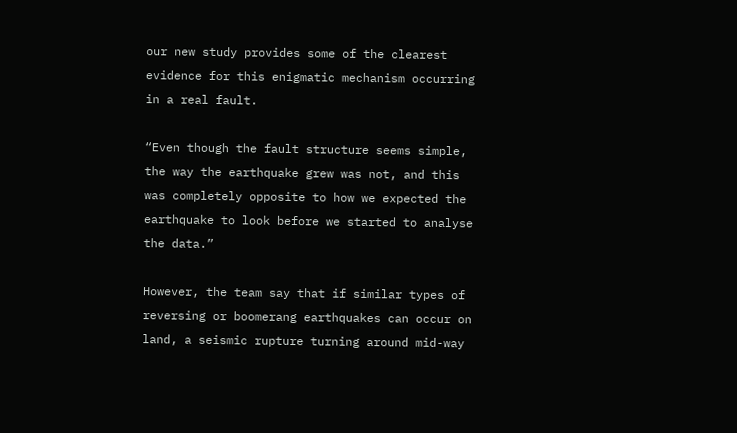our new study provides some of the clearest evidence for this enigmatic mechanism occurring in a real fault.

“Even though the fault structure seems simple, the way the earthquake grew was not, and this was completely opposite to how we expected the earthquake to look before we started to analyse the data.”

However, the team say that if similar types of reversing or boomerang earthquakes can occur on land, a seismic rupture turning around mid-way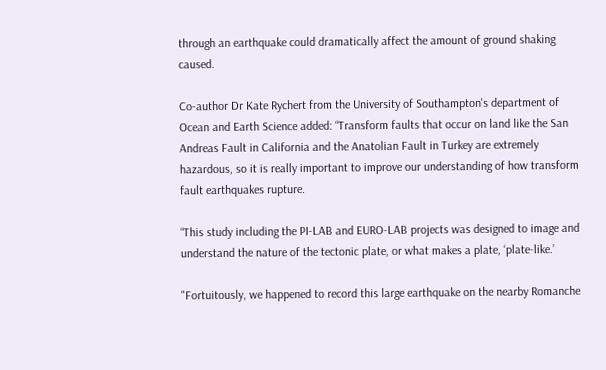through an earthquake could dramatically affect the amount of ground shaking caused.

Co-author Dr Kate Rychert from the University of Southampton's department of Ocean and Earth Science added: “Transform faults that occur on land like the San Andreas Fault in California and the Anatolian Fault in Turkey are extremely hazardous, so it is really important to improve our understanding of how transform fault earthquakes rupture.

“This study including the PI-LAB and EURO-LAB projects was designed to image and understand the nature of the tectonic plate, or what makes a plate, ‘plate-like.’

"Fortuitously, we happened to record this large earthquake on the nearby Romanche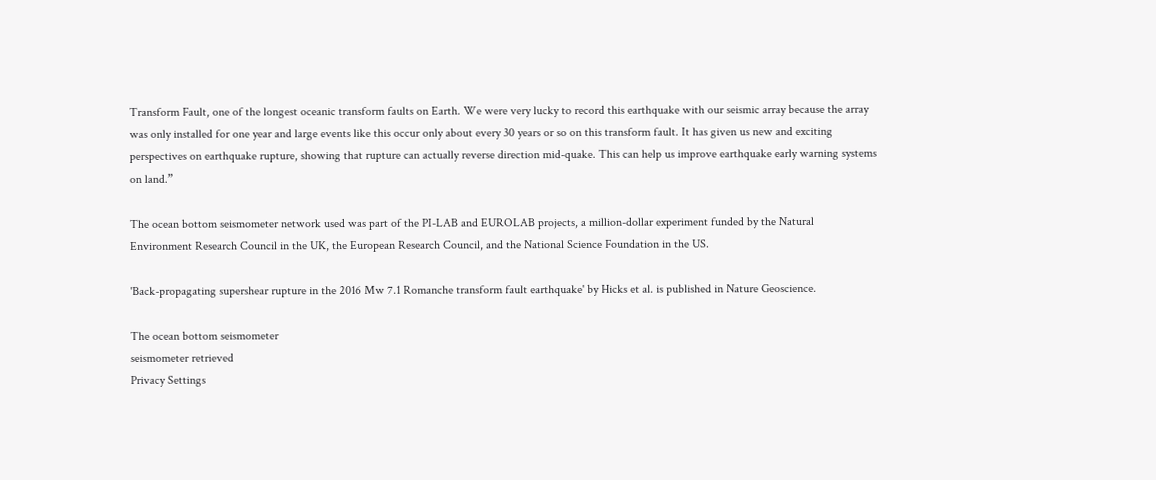Transform Fault, one of the longest oceanic transform faults on Earth. We were very lucky to record this earthquake with our seismic array because the array was only installed for one year and large events like this occur only about every 30 years or so on this transform fault. It has given us new and exciting perspectives on earthquake rupture, showing that rupture can actually reverse direction mid-quake. This can help us improve earthquake early warning systems on land.”

The ocean bottom seismometer network used was part of the PI-LAB and EUROLAB projects, a million-dollar experiment funded by the Natural Environment Research Council in the UK, the European Research Council, and the National Science Foundation in the US.

'Back-propagating supershear rupture in the 2016 Mw 7.1 Romanche transform fault earthquake' by Hicks et al. is published in Nature Geoscience.

The ocean bottom seismometer
seismometer retrieved
Privacy Settings